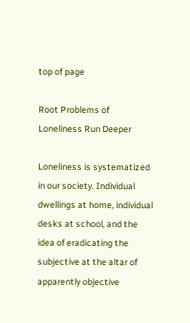top of page

Root Problems of Loneliness Run Deeper

Loneliness is systematized in our society. Individual dwellings at home, individual desks at school, and the idea of eradicating the subjective at the altar of apparently objective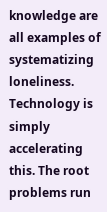knowledge are all examples of systematizing loneliness. Technology is simply accelerating this. The root problems run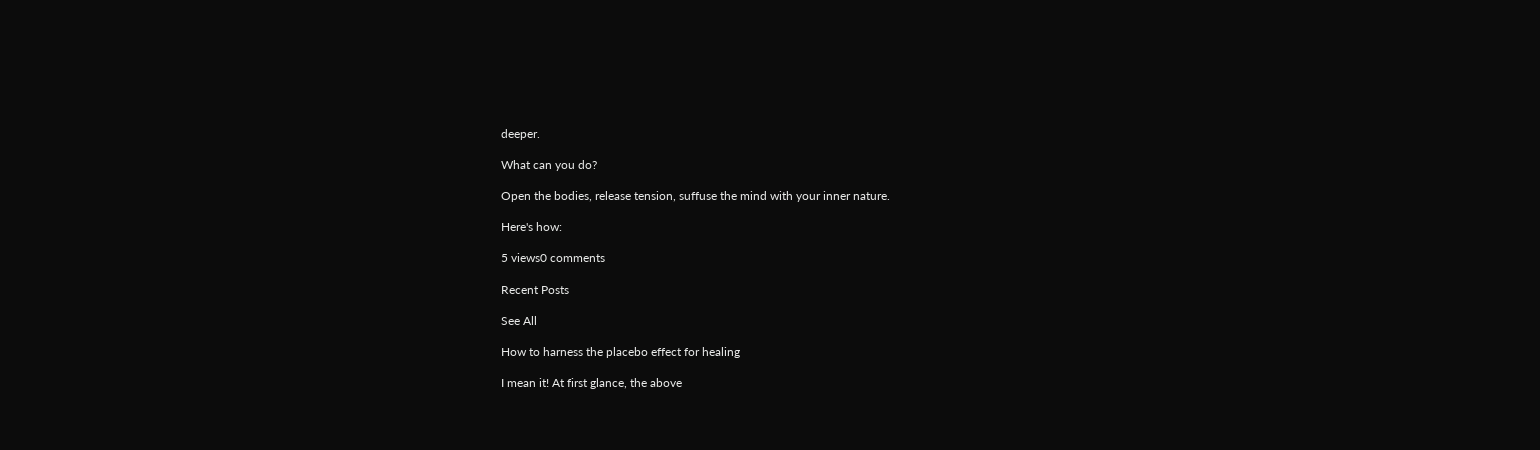deeper.

What can you do?

Open the bodies, release tension, suffuse the mind with your inner nature.

Here's how:

5 views0 comments

Recent Posts

See All

How to harness the placebo effect for healing

I mean it! At first glance, the above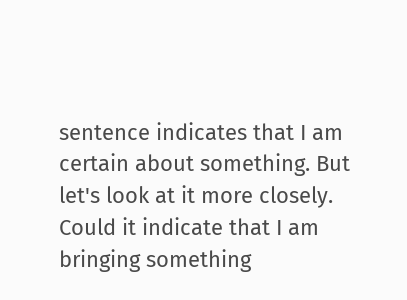sentence indicates that I am certain about something. But let's look at it more closely. Could it indicate that I am bringing something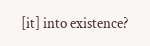[it] into existence?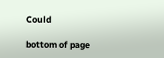Could

bottom of page